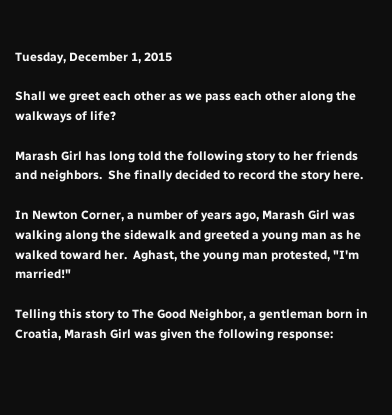Tuesday, December 1, 2015

Shall we greet each other as we pass each other along the walkways of life?

Marash Girl has long told the following story to her friends and neighbors.  She finally decided to record the story here.

In Newton Corner, a number of years ago, Marash Girl was walking along the sidewalk and greeted a young man as he walked toward her.  Aghast, the young man protested, "I'm married!"

Telling this story to The Good Neighbor, a gentleman born in Croatia, Marash Girl was given the following response: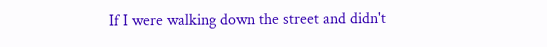If I were walking down the street and didn't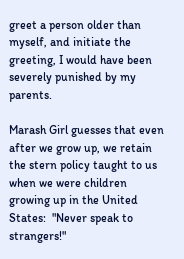greet a person older than myself, and initiate the greeting, I would have been severely punished by my parents.

Marash Girl guesses that even after we grow up, we retain the stern policy taught to us when we were children growing up in the United States:  "Never speak to strangers!"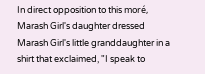In direct opposition to this moré, Marash Girl's daughter dressed Marash Girl's little granddaughter in a shirt that exclaimed, "I speak to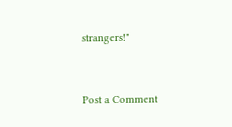strangers!"


Post a Comment